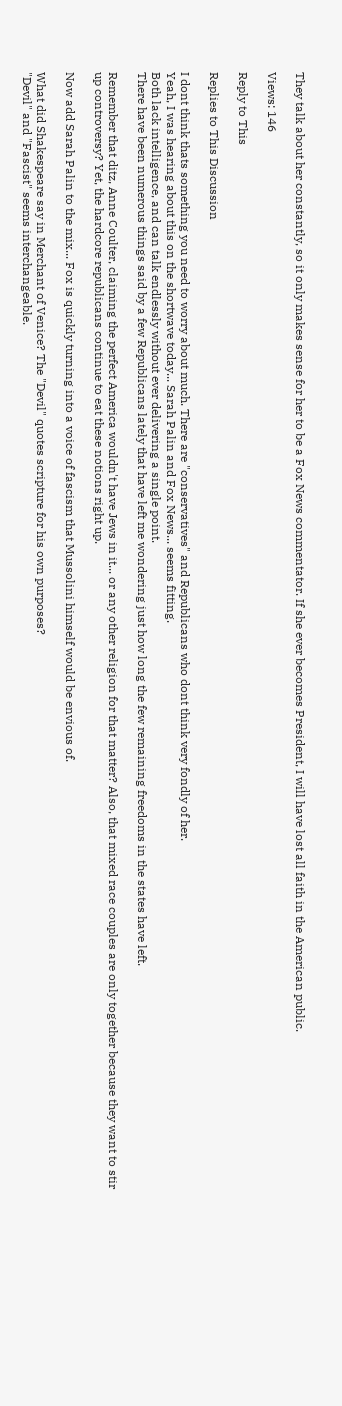They talk about her constantly, so it only makes sense for her to be a Fox News commentator. If she ever becomes President, I will have lost all faith in the American public.

Views: 146

Reply to This

Replies to This Discussion

I dont think thats something you need to worry about much. There are "conservatives" and Republicans who dont think very fondly of her.
Yeah, I was hearing about this on the shortwave today... Sarah Palin and Fox News... seems fitting.
Both lack intelligence, and can talk endlessly without ever delivering a single point.
There have been numerous things said by a few Republicans lately that have left me wondering just how long the few remaining freedoms in the states have left.

Remember that ditz, Anne Coulter, claiming the perfect America wouldn't have Jews in it... or any other religion for that matter? Also, that mixed race couples are only together because they want to stir up controversy? Yet, the hardcore republicans continue to eat these notions right up.

Now add Sarah Palin to the mix... Fox is quickly turning into a voice of fascism that Mussolini himself would be envious of.

What did Shakespeare say in Merchant of Venice? The "Devil" quotes scripture for his own purposes?
"Devil" and "Fascist" seems interchangeable.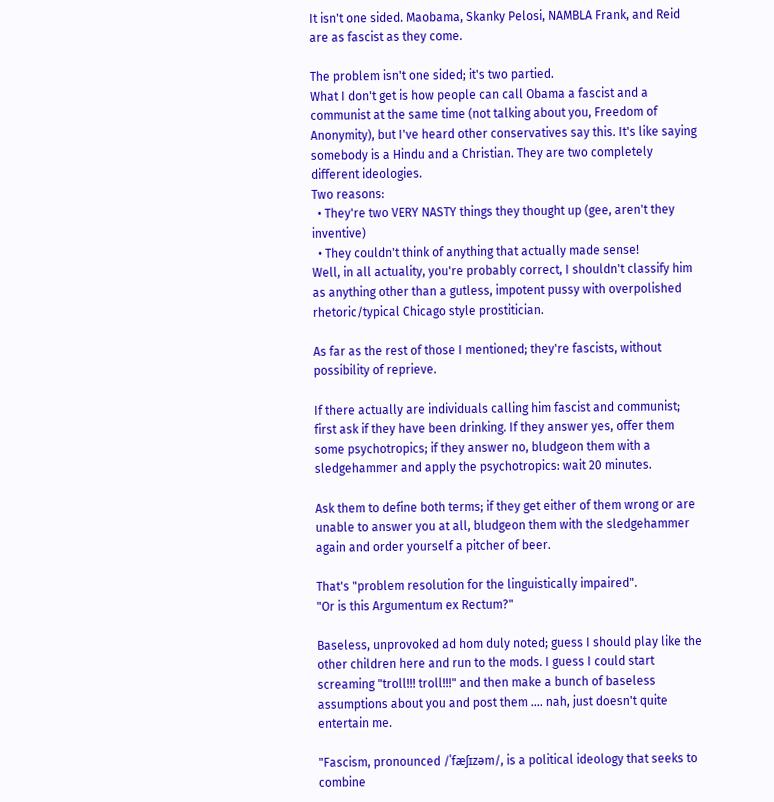It isn't one sided. Maobama, Skanky Pelosi, NAMBLA Frank, and Reid are as fascist as they come.

The problem isn't one sided; it's two partied.
What I don't get is how people can call Obama a fascist and a communist at the same time (not talking about you, Freedom of Anonymity), but I've heard other conservatives say this. It's like saying somebody is a Hindu and a Christian. They are two completely different ideologies.
Two reasons:
  • They're two VERY NASTY things they thought up (gee, aren't they inventive)
  • They couldn't think of anything that actually made sense!
Well, in all actuality, you're probably correct, I shouldn't classify him as anything other than a gutless, impotent pussy with overpolished rhetoric/typical Chicago style prostitician.

As far as the rest of those I mentioned; they're fascists, without possibility of reprieve.

If there actually are individuals calling him fascist and communist; first ask if they have been drinking. If they answer yes, offer them some psychotropics; if they answer no, bludgeon them with a sledgehammer and apply the psychotropics: wait 20 minutes.

Ask them to define both terms; if they get either of them wrong or are unable to answer you at all, bludgeon them with the sledgehammer again and order yourself a pitcher of beer.

That's "problem resolution for the linguistically impaired".
"Or is this Argumentum ex Rectum?"

Baseless, unprovoked ad hom duly noted; guess I should play like the other children here and run to the mods. I guess I could start screaming "troll!!! troll!!!" and then make a bunch of baseless assumptions about you and post them .... nah, just doesn't quite entertain me.

"Fascism, pronounced /ˈfæʃɪzəm/, is a political ideology that seeks to combine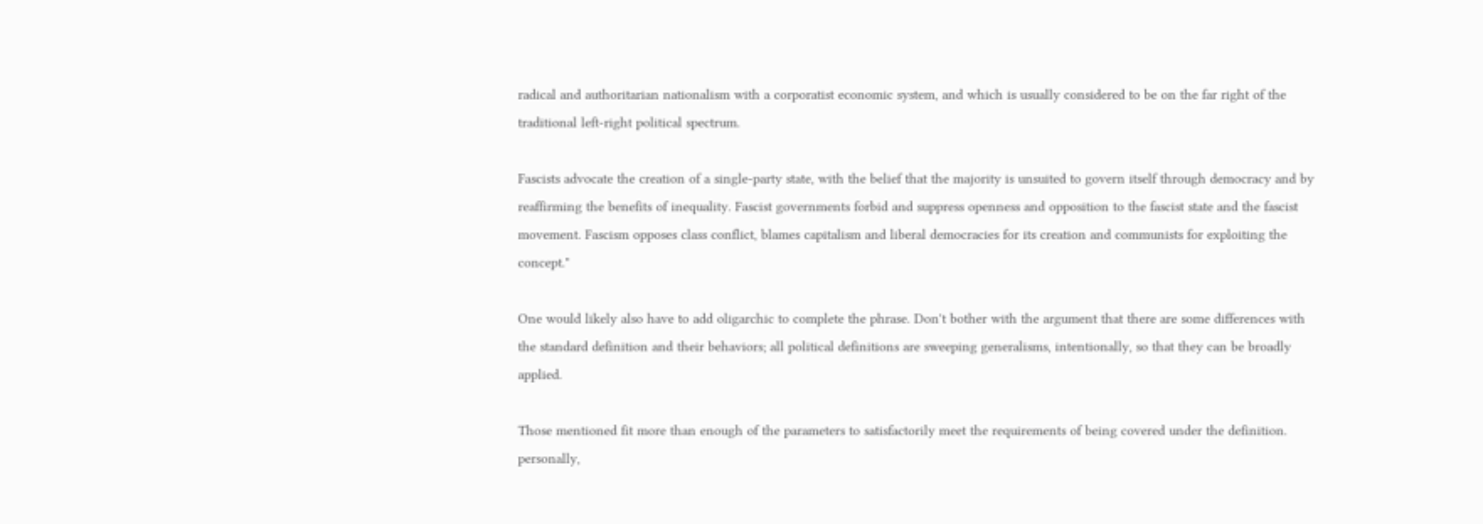radical and authoritarian nationalism with a corporatist economic system, and which is usually considered to be on the far right of the traditional left-right political spectrum.

Fascists advocate the creation of a single-party state, with the belief that the majority is unsuited to govern itself through democracy and by reaffirming the benefits of inequality. Fascist governments forbid and suppress openness and opposition to the fascist state and the fascist movement. Fascism opposes class conflict, blames capitalism and liberal democracies for its creation and communists for exploiting the concept."

One would likely also have to add oligarchic to complete the phrase. Don't bother with the argument that there are some differences with the standard definition and their behaviors; all political definitions are sweeping generalisms, intentionally, so that they can be broadly applied.

Those mentioned fit more than enough of the parameters to satisfactorily meet the requirements of being covered under the definition.
personally,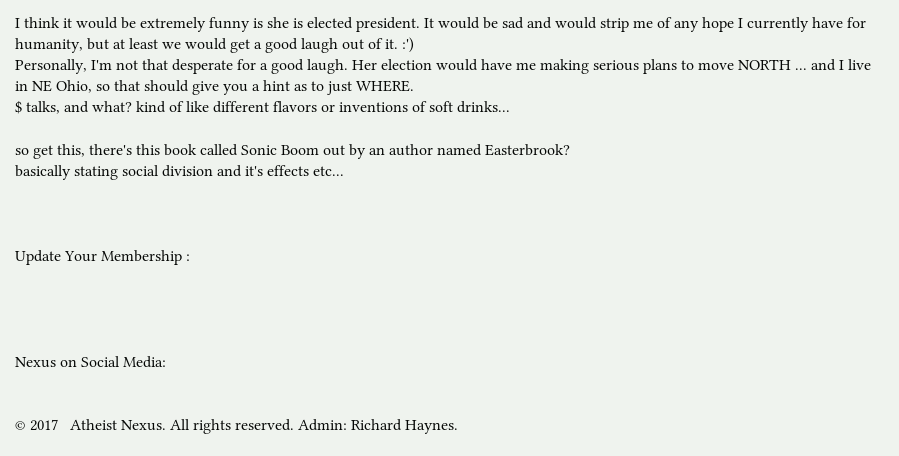I think it would be extremely funny is she is elected president. It would be sad and would strip me of any hope I currently have for humanity, but at least we would get a good laugh out of it. :')
Personally, I'm not that desperate for a good laugh. Her election would have me making serious plans to move NORTH ... and I live in NE Ohio, so that should give you a hint as to just WHERE.
$ talks, and what? kind of like different flavors or inventions of soft drinks...

so get this, there's this book called Sonic Boom out by an author named Easterbrook?
basically stating social division and it's effects etc...



Update Your Membership :




Nexus on Social Media:


© 2017   Atheist Nexus. All rights reserved. Admin: Richard Haynes.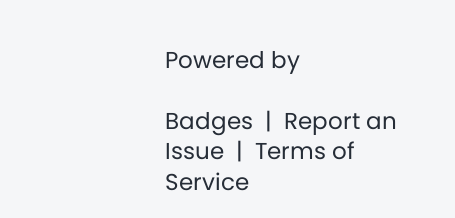Powered by

Badges  |  Report an Issue  |  Terms of Service